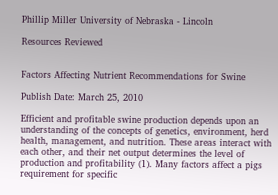Phillip Miller University of Nebraska - Lincoln

Resources Reviewed


Factors Affecting Nutrient Recommendations for Swine

Publish Date: March 25, 2010

Efficient and profitable swine production depends upon an understanding of the concepts of genetics, environment, herd health, management, and nutrition. These areas interact with each other, and their net output determines the level of production and profitability (1). Many factors affect a pigs requirement for specific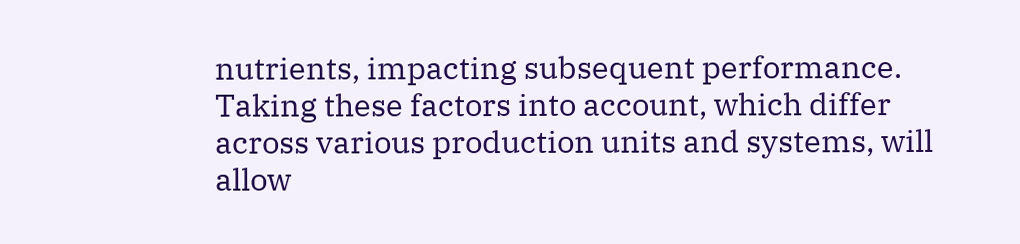nutrients, impacting subsequent performance. Taking these factors into account, which differ across various production units and systems, will allow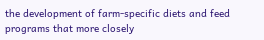the development of farm-specific diets and feed programs that more closely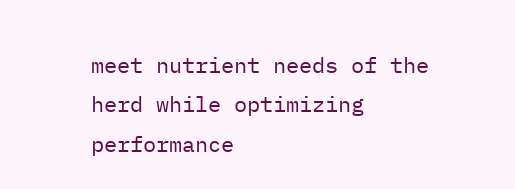meet nutrient needs of the herd while optimizing performance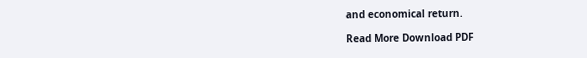and economical return.

Read More Download PDF